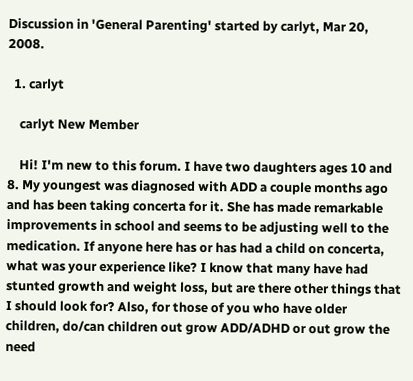Discussion in 'General Parenting' started by carlyt, Mar 20, 2008.

  1. carlyt

    carlyt New Member

    Hi! I'm new to this forum. I have two daughters ages 10 and 8. My youngest was diagnosed with ADD a couple months ago and has been taking concerta for it. She has made remarkable improvements in school and seems to be adjusting well to the medication. If anyone here has or has had a child on concerta, what was your experience like? I know that many have had stunted growth and weight loss, but are there other things that I should look for? Also, for those of you who have older children, do/can children out grow ADD/ADHD or out grow the need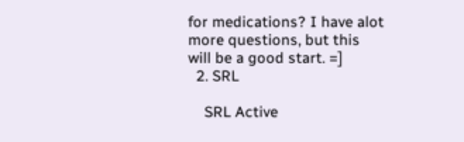for medications? I have alot more questions, but this will be a good start. =]
  2. SRL

    SRL Active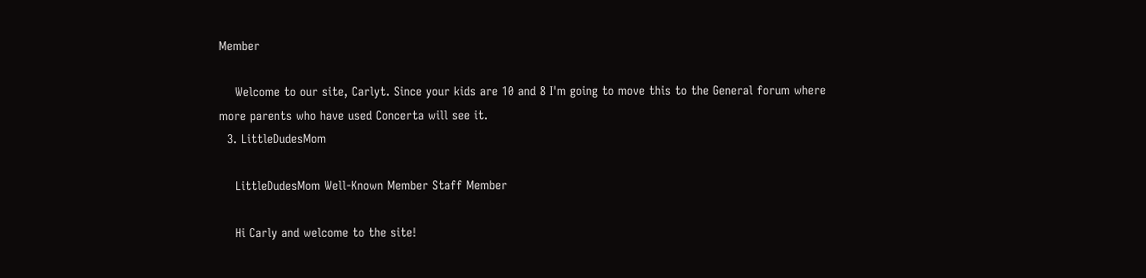Member

    Welcome to our site, Carlyt. Since your kids are 10 and 8 I'm going to move this to the General forum where more parents who have used Concerta will see it.
  3. LittleDudesMom

    LittleDudesMom Well-Known Member Staff Member

    Hi Carly and welcome to the site!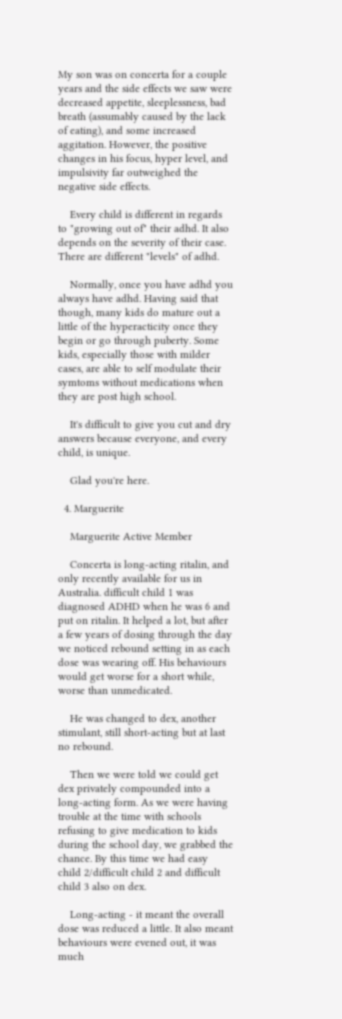My son was on concerta for a couple years and the side effects we saw were decreased appetite, sleeplessness, bad breath (assumably caused by the lack of eating), and some increased aggitation. However, the positive changes in his focus, hyper level, and impulsivity far outweighed the negative side effects.

    Every child is different in regards to "growing out of" their adhd. It also depends on the severity of their case. There are different "levels" of adhd.

    Normally, once you have adhd you always have adhd. Having said that though, many kids do mature out a little of the hyperacticity once they begin or go through puberty. Some kids, especially those with milder cases, are able to self modulate their symtoms without medications when they are post high school.

    It's difficult to give you cut and dry answers because everyone, and every child, is unique.

    Glad you're here.

  4. Marguerite

    Marguerite Active Member

    Concerta is long-acting ritalin, and only recently available for us in Australia. difficult child 1 was diagnosed ADHD when he was 6 and put on ritalin. It helped a lot, but after a few years of dosing through the day we noticed rebound setting in as each dose was wearing off. His behaviours would get worse for a short while, worse than unmedicated.

    He was changed to dex, another stimulant, still short-acting but at last no rebound.

    Then we were told we could get dex privately compounded into a long-acting form. As we were having trouble at the time with schools refusing to give medication to kids during the school day, we grabbed the chance. By this time we had easy child 2/difficult child 2 and difficult child 3 also on dex.

    Long-acting - it meant the overall dose was reduced a little. It also meant behaviours were evened out, it was much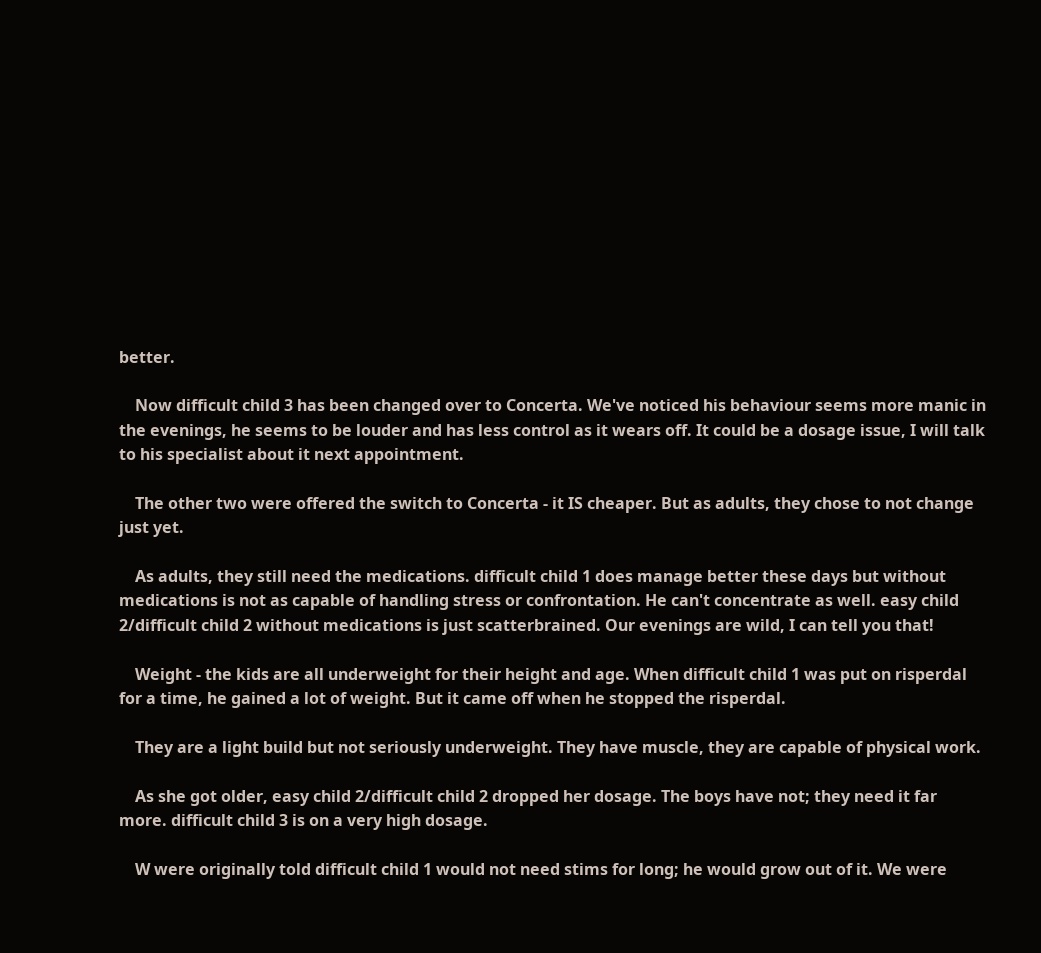better.

    Now difficult child 3 has been changed over to Concerta. We've noticed his behaviour seems more manic in the evenings, he seems to be louder and has less control as it wears off. It could be a dosage issue, I will talk to his specialist about it next appointment.

    The other two were offered the switch to Concerta - it IS cheaper. But as adults, they chose to not change just yet.

    As adults, they still need the medications. difficult child 1 does manage better these days but without medications is not as capable of handling stress or confrontation. He can't concentrate as well. easy child 2/difficult child 2 without medications is just scatterbrained. Our evenings are wild, I can tell you that!

    Weight - the kids are all underweight for their height and age. When difficult child 1 was put on risperdal for a time, he gained a lot of weight. But it came off when he stopped the risperdal.

    They are a light build but not seriously underweight. They have muscle, they are capable of physical work.

    As she got older, easy child 2/difficult child 2 dropped her dosage. The boys have not; they need it far more. difficult child 3 is on a very high dosage.

    W were originally told difficult child 1 would not need stims for long; he would grow out of it. We were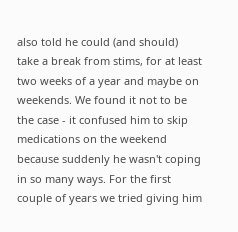also told he could (and should) take a break from stims, for at least two weeks of a year and maybe on weekends. We found it not to be the case - it confused him to skip medications on the weekend because suddenly he wasn't coping in so many ways. For the first couple of years we tried giving him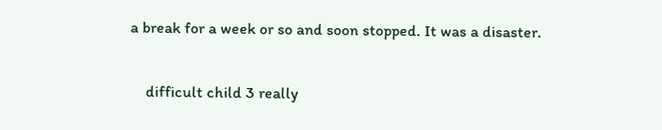a break for a week or so and soon stopped. It was a disaster.

    difficult child 3 really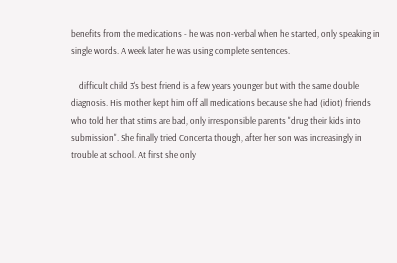benefits from the medications - he was non-verbal when he started, only speaking in single words. A week later he was using complete sentences.

    difficult child 3's best friend is a few years younger but with the same double diagnosis. His mother kept him off all medications because she had (idiot) friends who told her that stims are bad, only irresponsible parents "drug their kids into submission". She finally tried Concerta though, after her son was increasingly in trouble at school. At first she only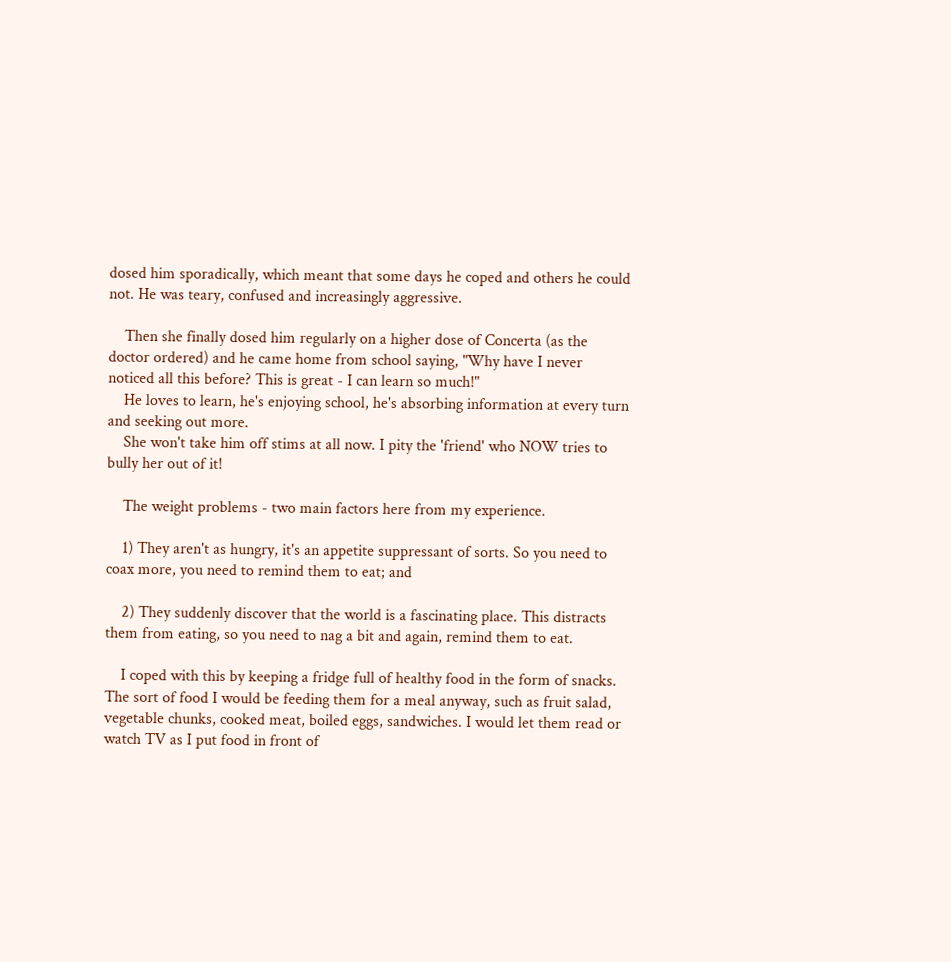dosed him sporadically, which meant that some days he coped and others he could not. He was teary, confused and increasingly aggressive.

    Then she finally dosed him regularly on a higher dose of Concerta (as the doctor ordered) and he came home from school saying, "Why have I never noticed all this before? This is great - I can learn so much!"
    He loves to learn, he's enjoying school, he's absorbing information at every turn and seeking out more.
    She won't take him off stims at all now. I pity the 'friend' who NOW tries to bully her out of it!

    The weight problems - two main factors here from my experience.

    1) They aren't as hungry, it's an appetite suppressant of sorts. So you need to coax more, you need to remind them to eat; and

    2) They suddenly discover that the world is a fascinating place. This distracts them from eating, so you need to nag a bit and again, remind them to eat.

    I coped with this by keeping a fridge full of healthy food in the form of snacks. The sort of food I would be feeding them for a meal anyway, such as fruit salad, vegetable chunks, cooked meat, boiled eggs, sandwiches. I would let them read or watch TV as I put food in front of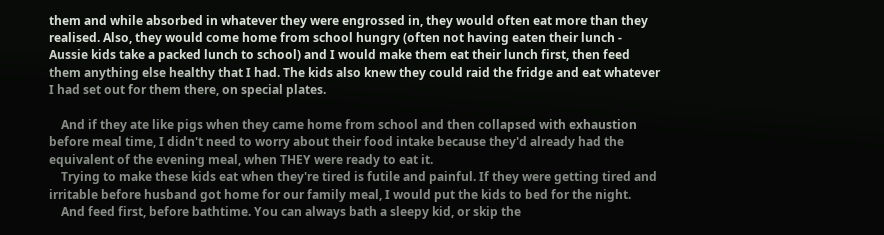them and while absorbed in whatever they were engrossed in, they would often eat more than they realised. Also, they would come home from school hungry (often not having eaten their lunch - Aussie kids take a packed lunch to school) and I would make them eat their lunch first, then feed them anything else healthy that I had. The kids also knew they could raid the fridge and eat whatever I had set out for them there, on special plates.

    And if they ate like pigs when they came home from school and then collapsed with exhaustion before meal time, I didn't need to worry about their food intake because they'd already had the equivalent of the evening meal, when THEY were ready to eat it.
    Trying to make these kids eat when they're tired is futile and painful. If they were getting tired and irritable before husband got home for our family meal, I would put the kids to bed for the night.
    And feed first, before bathtime. You can always bath a sleepy kid, or skip the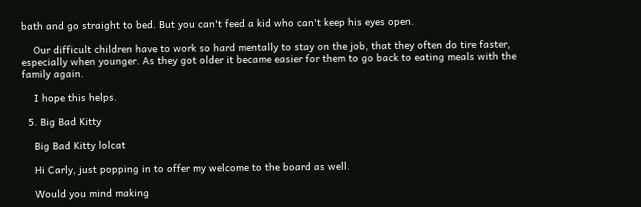bath and go straight to bed. But you can't feed a kid who can't keep his eyes open.

    Our difficult children have to work so hard mentally to stay on the job, that they often do tire faster, especially when younger. As they got older it became easier for them to go back to eating meals with the family again.

    I hope this helps.

  5. Big Bad Kitty

    Big Bad Kitty lolcat

    Hi Carly, just popping in to offer my welcome to the board as well.

    Would you mind making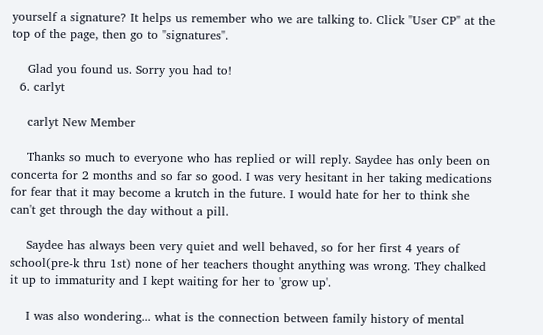yourself a signature? It helps us remember who we are talking to. Click "User CP" at the top of the page, then go to "signatures".

    Glad you found us. Sorry you had to!
  6. carlyt

    carlyt New Member

    Thanks so much to everyone who has replied or will reply. Saydee has only been on concerta for 2 months and so far so good. I was very hesitant in her taking medications for fear that it may become a krutch in the future. I would hate for her to think she can't get through the day without a pill.

    Saydee has always been very quiet and well behaved, so for her first 4 years of school(pre-k thru 1st) none of her teachers thought anything was wrong. They chalked it up to immaturity and I kept waiting for her to 'grow up'.

    I was also wondering... what is the connection between family history of mental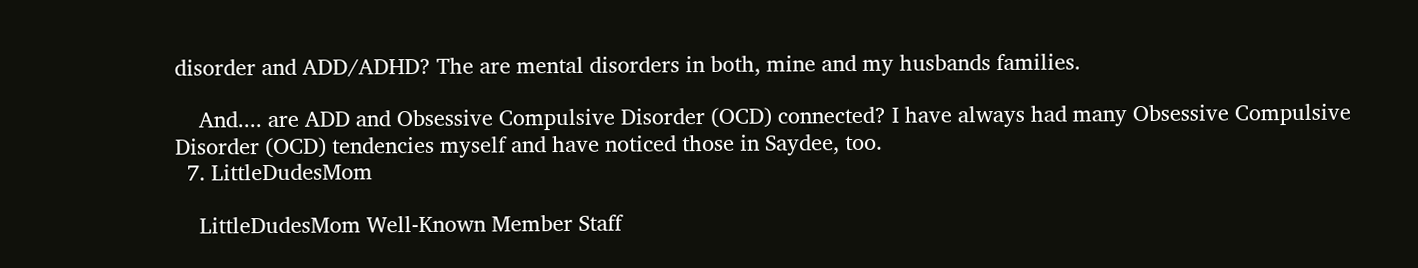disorder and ADD/ADHD? The are mental disorders in both, mine and my husbands families.

    And.... are ADD and Obsessive Compulsive Disorder (OCD) connected? I have always had many Obsessive Compulsive Disorder (OCD) tendencies myself and have noticed those in Saydee, too.
  7. LittleDudesMom

    LittleDudesMom Well-Known Member Staff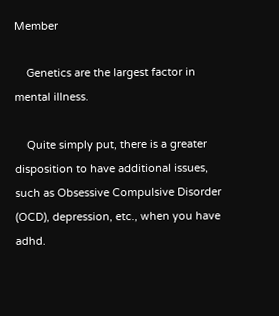Member

    Genetics are the largest factor in mental illness.

    Quite simply put, there is a greater disposition to have additional issues, such as Obsessive Compulsive Disorder (OCD), depression, etc., when you have adhd.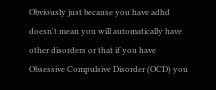Obviously just because you have adhd doesn't mean you will automatically have other disorders or that if you have Obsessive Compulsive Disorder (OCD) you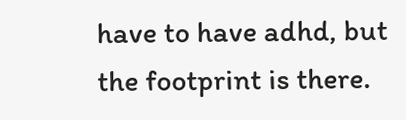have to have adhd, but the footprint is there.